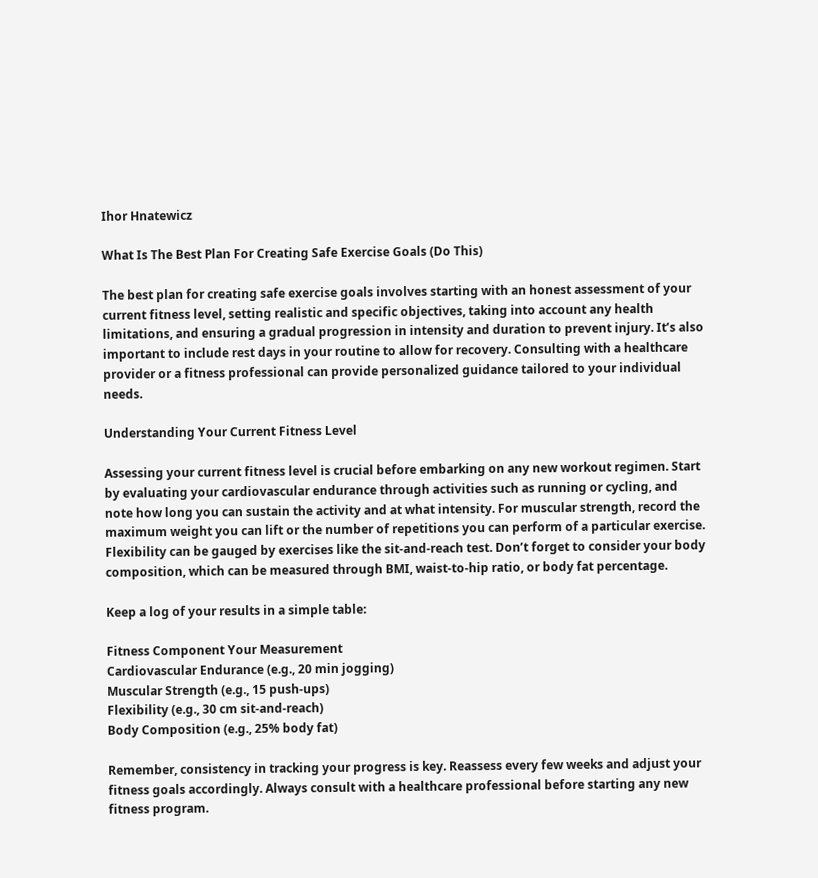Ihor Hnatewicz

What Is The Best Plan For Creating Safe Exercise Goals (Do This)

The best plan for creating safe exercise goals involves starting with an honest assessment of your current fitness level, setting realistic and specific objectives, taking into account any health limitations, and ensuring a gradual progression in intensity and duration to prevent injury. It’s also important to include rest days in your routine to allow for recovery. Consulting with a healthcare provider or a fitness professional can provide personalized guidance tailored to your individual needs.

Understanding Your Current Fitness Level

Assessing your current fitness level is crucial before embarking on any new workout regimen. Start by evaluating your cardiovascular endurance through activities such as running or cycling, and note how long you can sustain the activity and at what intensity. For muscular strength, record the maximum weight you can lift or the number of repetitions you can perform of a particular exercise. Flexibility can be gauged by exercises like the sit-and-reach test. Don’t forget to consider your body composition, which can be measured through BMI, waist-to-hip ratio, or body fat percentage.

Keep a log of your results in a simple table:

Fitness Component Your Measurement
Cardiovascular Endurance (e.g., 20 min jogging)
Muscular Strength (e.g., 15 push-ups)
Flexibility (e.g., 30 cm sit-and-reach)
Body Composition (e.g., 25% body fat)

Remember, consistency in tracking your progress is key. Reassess every few weeks and adjust your fitness goals accordingly. Always consult with a healthcare professional before starting any new fitness program.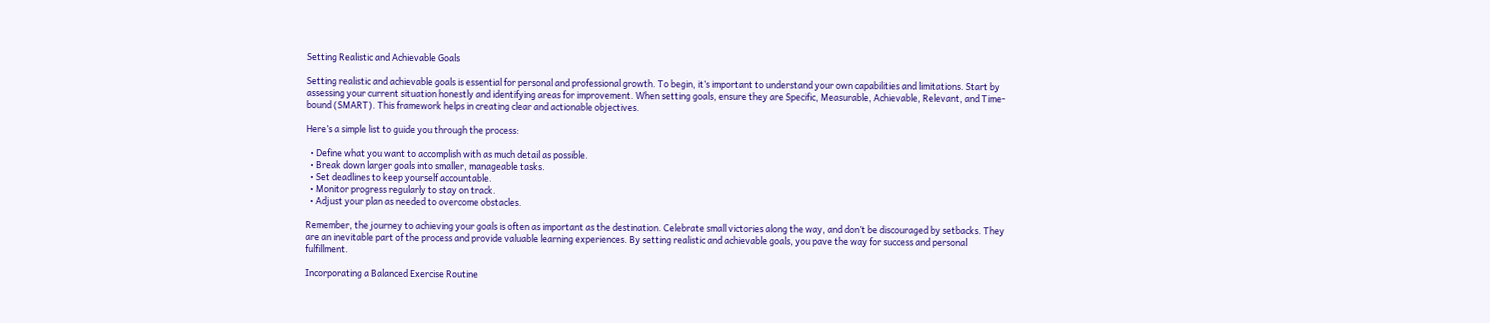Setting Realistic and Achievable Goals

Setting realistic and achievable goals is essential for personal and professional growth. To begin, it’s important to understand your own capabilities and limitations. Start by assessing your current situation honestly and identifying areas for improvement. When setting goals, ensure they are Specific, Measurable, Achievable, Relevant, and Time-bound (SMART). This framework helps in creating clear and actionable objectives.

Here’s a simple list to guide you through the process:

  • Define what you want to accomplish with as much detail as possible.
  • Break down larger goals into smaller, manageable tasks.
  • Set deadlines to keep yourself accountable.
  • Monitor progress regularly to stay on track.
  • Adjust your plan as needed to overcome obstacles.

Remember, the journey to achieving your goals is often as important as the destination. Celebrate small victories along the way, and don’t be discouraged by setbacks. They are an inevitable part of the process and provide valuable learning experiences. By setting realistic and achievable goals, you pave the way for success and personal fulfillment.

Incorporating a Balanced Exercise Routine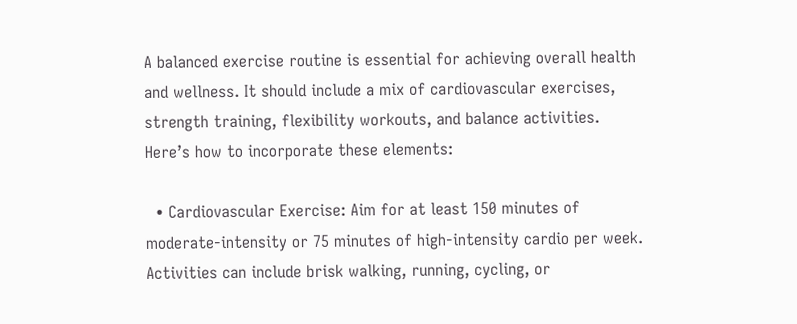A balanced exercise routine is essential for achieving overall health and wellness. It should include a mix of cardiovascular exercises, strength training, flexibility workouts, and balance activities. Here’s how to incorporate these elements:

  • Cardiovascular Exercise: Aim for at least 150 minutes of moderate-intensity or 75 minutes of high-intensity cardio per week. Activities can include brisk walking, running, cycling, or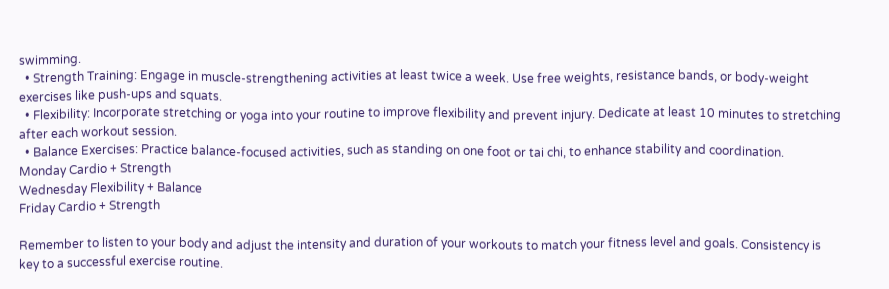swimming.
  • Strength Training: Engage in muscle-strengthening activities at least twice a week. Use free weights, resistance bands, or body-weight exercises like push-ups and squats.
  • Flexibility: Incorporate stretching or yoga into your routine to improve flexibility and prevent injury. Dedicate at least 10 minutes to stretching after each workout session.
  • Balance Exercises: Practice balance-focused activities, such as standing on one foot or tai chi, to enhance stability and coordination.
Monday Cardio + Strength
Wednesday Flexibility + Balance
Friday Cardio + Strength

Remember to listen to your body and adjust the intensity and duration of your workouts to match your fitness level and goals. Consistency is key to a successful exercise routine.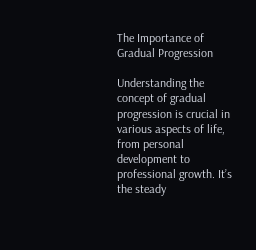The Importance of Gradual Progression

Understanding the concept of gradual progression is crucial in various aspects of life, from personal development to professional growth. It’s the steady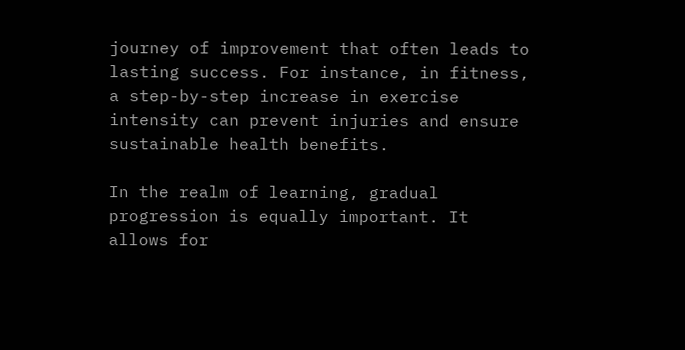journey of improvement that often leads to lasting success. For instance, in fitness, a step-by-step increase in exercise intensity can prevent injuries and ensure sustainable health benefits.

In the realm of learning, gradual progression is equally important. It allows for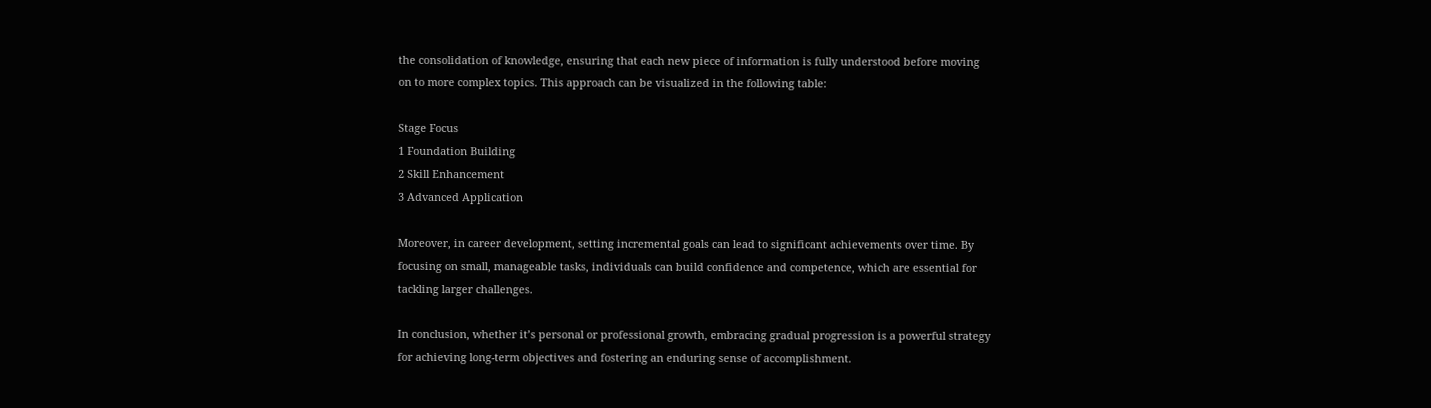the consolidation of knowledge, ensuring that each new piece of information is fully understood before moving on to more complex topics. This approach can be visualized in the following table:

Stage Focus
1 Foundation Building
2 Skill Enhancement
3 Advanced Application

Moreover, in career development, setting incremental goals can lead to significant achievements over time. By focusing on small, manageable tasks, individuals can build confidence and competence, which are essential for tackling larger challenges.

In conclusion, whether it’s personal or professional growth, embracing gradual progression is a powerful strategy for achieving long-term objectives and fostering an enduring sense of accomplishment.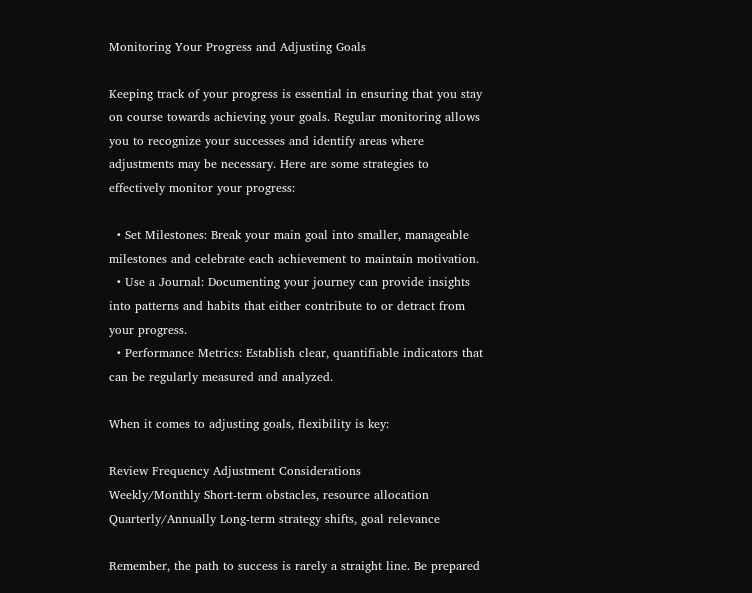Monitoring Your Progress and Adjusting Goals

Keeping track of your progress is essential in ensuring that you stay on course towards achieving your goals. Regular monitoring allows you to recognize your successes and identify areas where adjustments may be necessary. Here are some strategies to effectively monitor your progress:

  • Set Milestones: Break your main goal into smaller, manageable milestones and celebrate each achievement to maintain motivation.
  • Use a Journal: Documenting your journey can provide insights into patterns and habits that either contribute to or detract from your progress.
  • Performance Metrics: Establish clear, quantifiable indicators that can be regularly measured and analyzed.

When it comes to adjusting goals, flexibility is key:

Review Frequency Adjustment Considerations
Weekly/Monthly Short-term obstacles, resource allocation
Quarterly/Annually Long-term strategy shifts, goal relevance

Remember, the path to success is rarely a straight line. Be prepared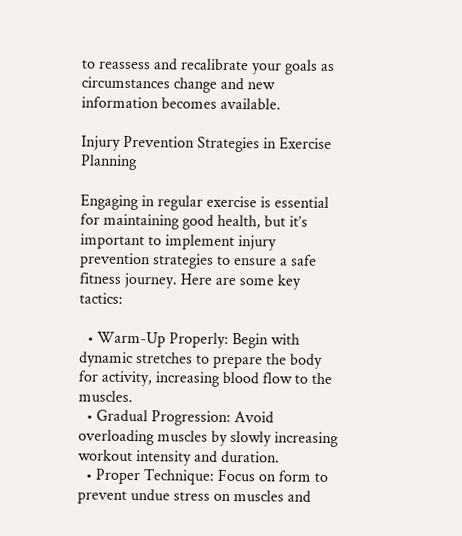to reassess and recalibrate your goals as circumstances change and new information becomes available.

Injury Prevention Strategies in Exercise Planning

Engaging in regular exercise is essential for maintaining good health, but it’s important to implement injury prevention strategies to ensure a safe fitness journey. Here are some key tactics:

  • Warm-Up Properly: Begin with dynamic stretches to prepare the body for activity, increasing blood flow to the muscles.
  • Gradual Progression: Avoid overloading muscles by slowly increasing workout intensity and duration.
  • Proper Technique: Focus on form to prevent undue stress on muscles and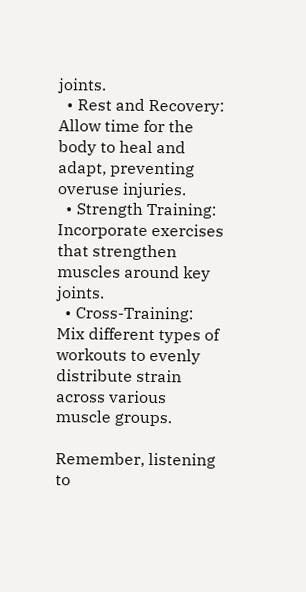joints.
  • Rest and Recovery: Allow time for the body to heal and adapt, preventing overuse injuries.
  • Strength Training: Incorporate exercises that strengthen muscles around key joints.
  • Cross-Training: Mix different types of workouts to evenly distribute strain across various muscle groups.

Remember, listening to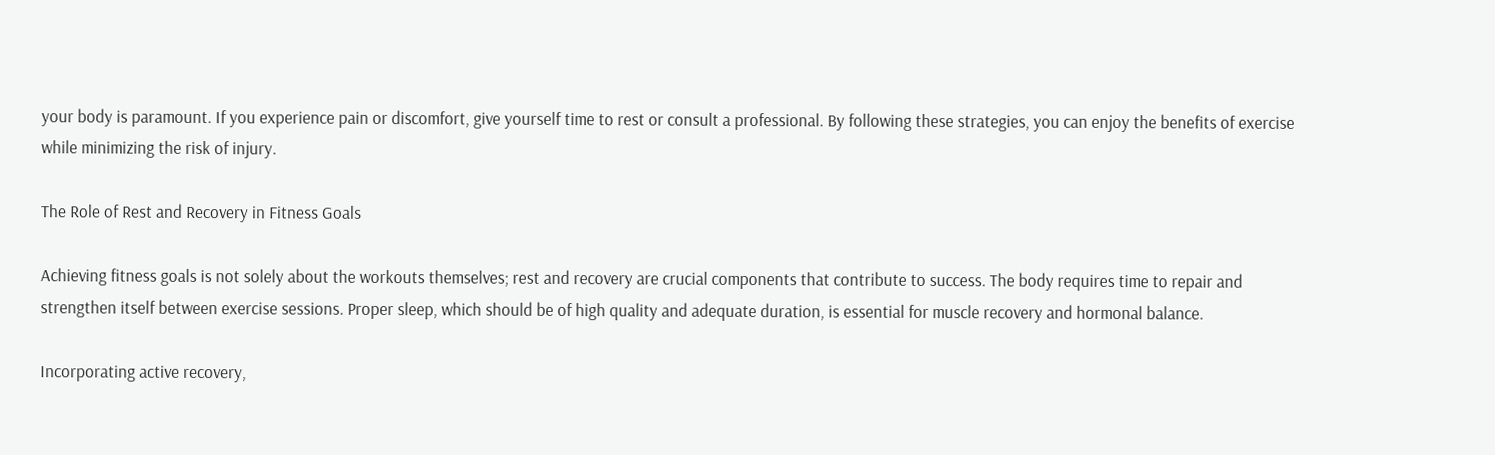your body is paramount. If you experience pain or discomfort, give yourself time to rest or consult a professional. By following these strategies, you can enjoy the benefits of exercise while minimizing the risk of injury.

The Role of Rest and Recovery in Fitness Goals

Achieving fitness goals is not solely about the workouts themselves; rest and recovery are crucial components that contribute to success. The body requires time to repair and strengthen itself between exercise sessions. Proper sleep, which should be of high quality and adequate duration, is essential for muscle recovery and hormonal balance.

Incorporating active recovery,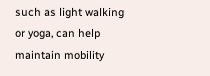such as light walking or yoga, can help maintain mobility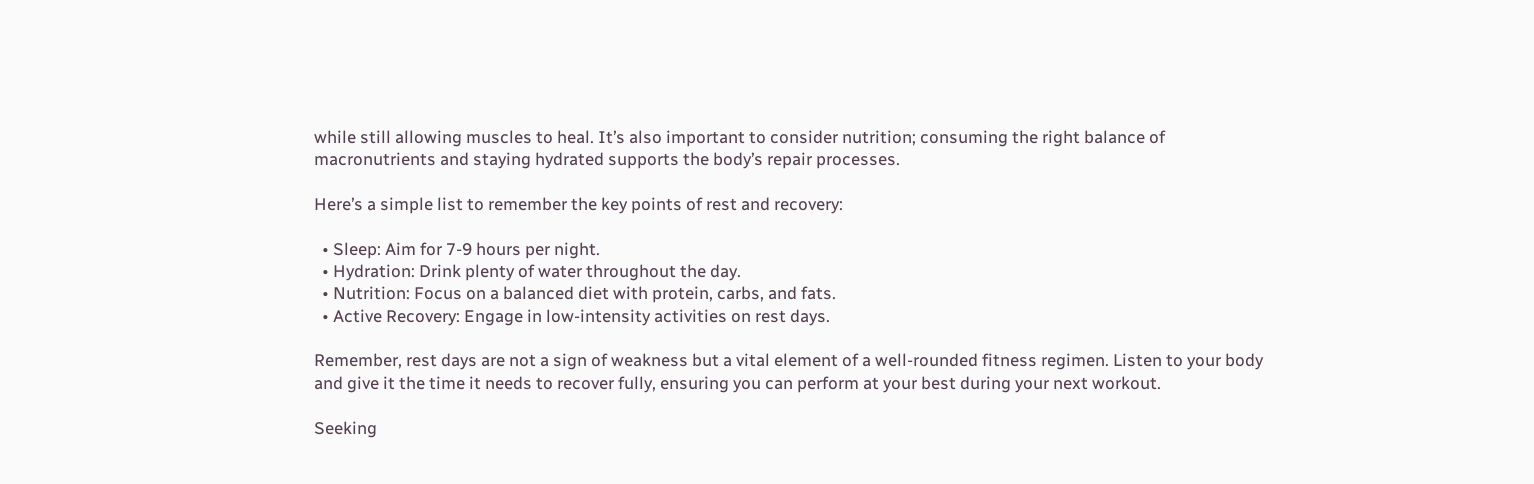while still allowing muscles to heal. It’s also important to consider nutrition; consuming the right balance of macronutrients and staying hydrated supports the body’s repair processes.

Here’s a simple list to remember the key points of rest and recovery:

  • Sleep: Aim for 7-9 hours per night.
  • Hydration: Drink plenty of water throughout the day.
  • Nutrition: Focus on a balanced diet with protein, carbs, and fats.
  • Active Recovery: Engage in low-intensity activities on rest days.

Remember, rest days are not a sign of weakness but a vital element of a well-rounded fitness regimen. Listen to your body and give it the time it needs to recover fully, ensuring you can perform at your best during your next workout.

Seeking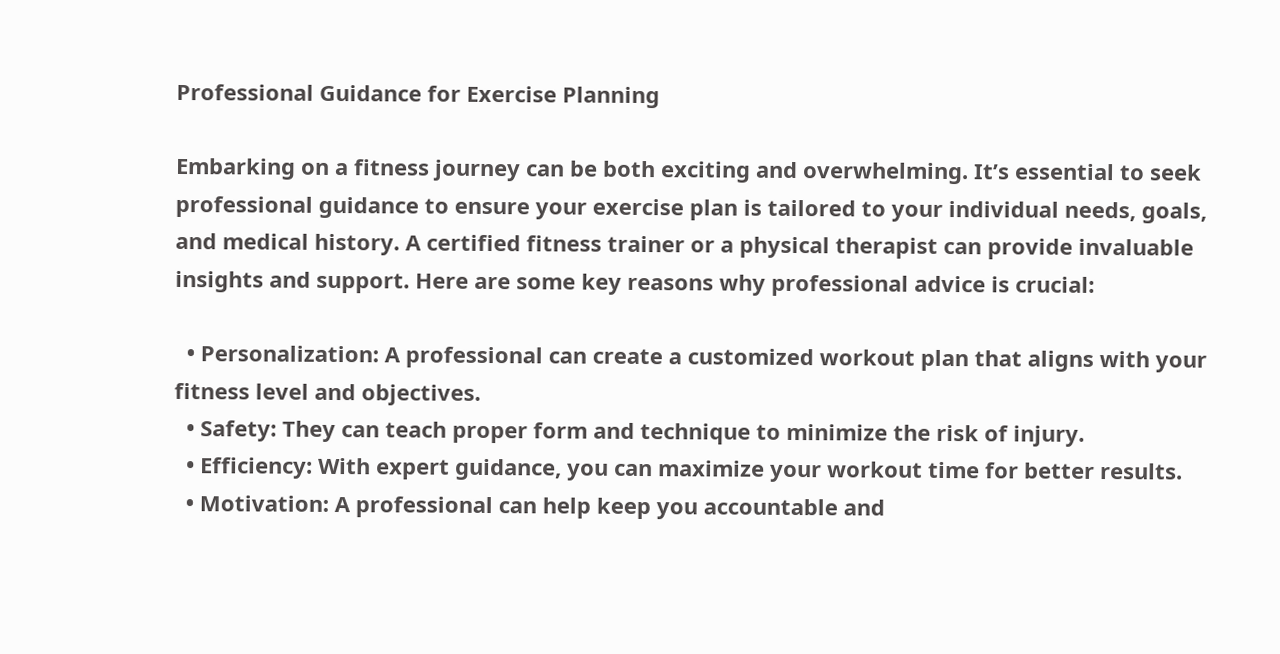Professional Guidance for Exercise Planning

Embarking on a fitness journey can be both exciting and overwhelming. It’s essential to seek professional guidance to ensure your exercise plan is tailored to your individual needs, goals, and medical history. A certified fitness trainer or a physical therapist can provide invaluable insights and support. Here are some key reasons why professional advice is crucial:

  • Personalization: A professional can create a customized workout plan that aligns with your fitness level and objectives.
  • Safety: They can teach proper form and technique to minimize the risk of injury.
  • Efficiency: With expert guidance, you can maximize your workout time for better results.
  • Motivation: A professional can help keep you accountable and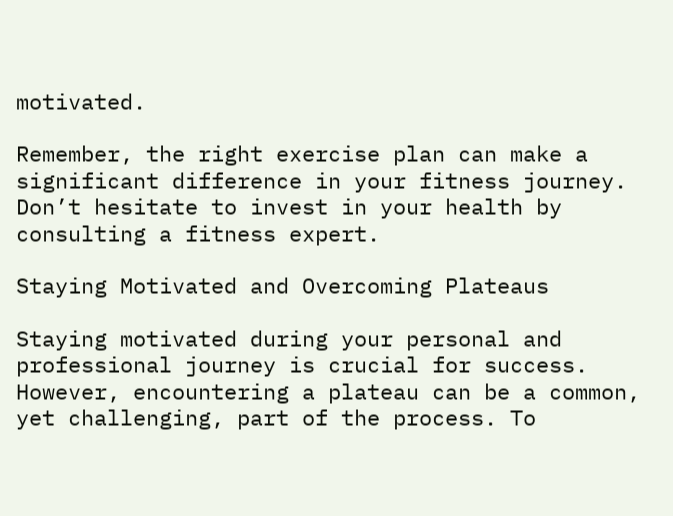motivated.

Remember, the right exercise plan can make a significant difference in your fitness journey. Don’t hesitate to invest in your health by consulting a fitness expert.

Staying Motivated and Overcoming Plateaus

Staying motivated during your personal and professional journey is crucial for success. However, encountering a plateau can be a common, yet challenging, part of the process. To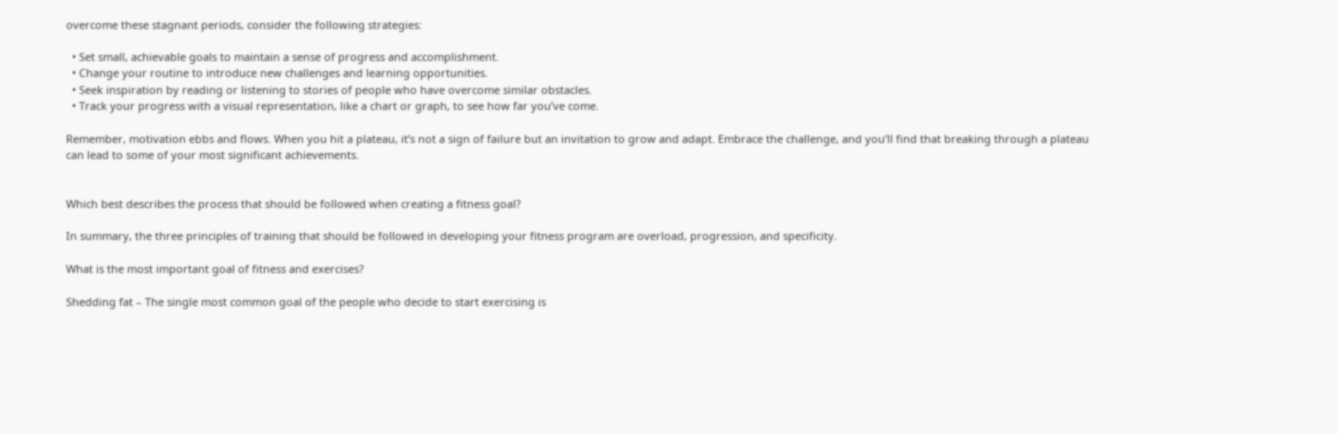overcome these stagnant periods, consider the following strategies:

  • Set small, achievable goals to maintain a sense of progress and accomplishment.
  • Change your routine to introduce new challenges and learning opportunities.
  • Seek inspiration by reading or listening to stories of people who have overcome similar obstacles.
  • Track your progress with a visual representation, like a chart or graph, to see how far you’ve come.

Remember, motivation ebbs and flows. When you hit a plateau, it’s not a sign of failure but an invitation to grow and adapt. Embrace the challenge, and you’ll find that breaking through a plateau can lead to some of your most significant achievements.


Which best describes the process that should be followed when creating a fitness goal?

In summary, the three principles of training that should be followed in developing your fitness program are overload, progression, and specificity.

What is the most important goal of fitness and exercises?

Shedding fat – The single most common goal of the people who decide to start exercising is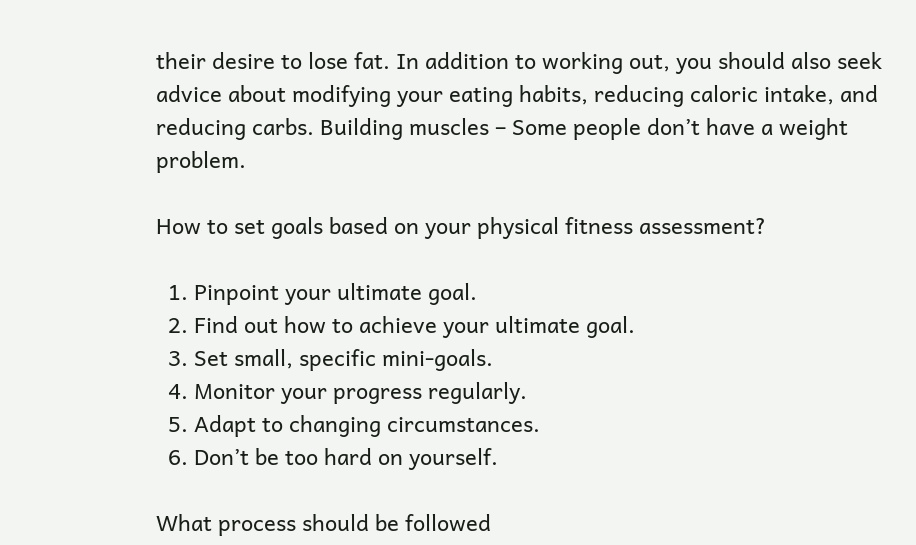their desire to lose fat. In addition to working out, you should also seek advice about modifying your eating habits, reducing caloric intake, and reducing carbs. Building muscles – Some people don’t have a weight problem.

How to set goals based on your physical fitness assessment?

  1. Pinpoint your ultimate goal.
  2. Find out how to achieve your ultimate goal.
  3. Set small, specific mini-goals.
  4. Monitor your progress regularly.
  5. Adapt to changing circumstances.
  6. Don’t be too hard on yourself.

What process should be followed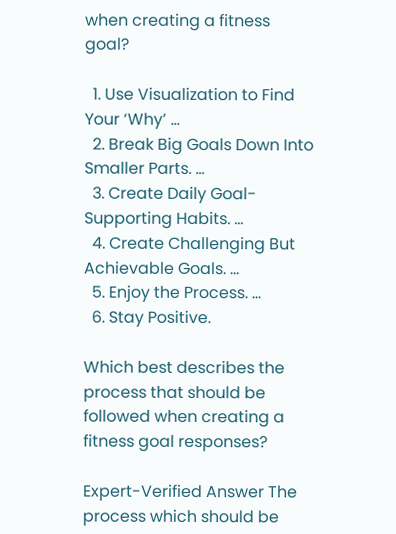when creating a fitness goal?

  1. Use Visualization to Find Your ‘Why’ …
  2. Break Big Goals Down Into Smaller Parts. …
  3. Create Daily Goal-Supporting Habits. …
  4. Create Challenging But Achievable Goals. …
  5. Enjoy the Process. …
  6. Stay Positive.

Which best describes the process that should be followed when creating a fitness goal responses?

Expert-Verified Answer The process which should be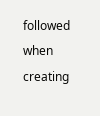followed when creating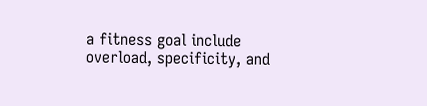a fitness goal include overload, specificity, and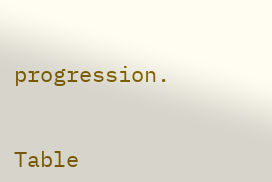progression.


Table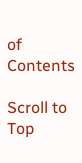of Contents

Scroll to Top